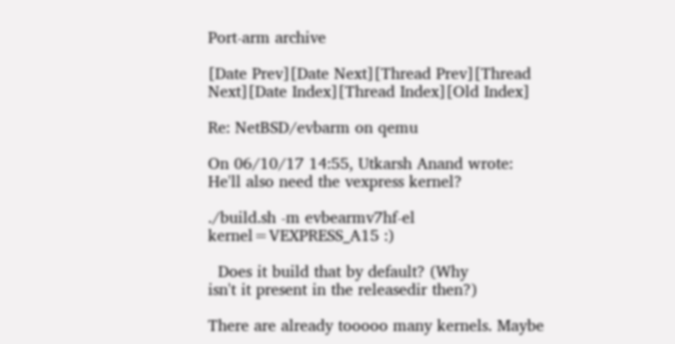Port-arm archive

[Date Prev][Date Next][Thread Prev][Thread Next][Date Index][Thread Index][Old Index]

Re: NetBSD/evbarm on qemu

On 06/10/17 14:55, Utkarsh Anand wrote:
He'll also need the vexpress kernel?

./build.sh -m evbearmv7hf-el kernel=VEXPRESS_A15 :)

  Does it build that by default? (Why
isn't it present in the releasedir then?)

There are already tooooo many kernels. Maybe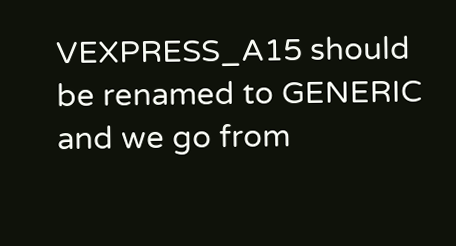VEXPRESS_A15 should be renamed to GENERIC and we go from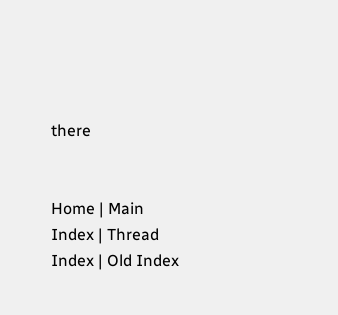there


Home | Main Index | Thread Index | Old Index